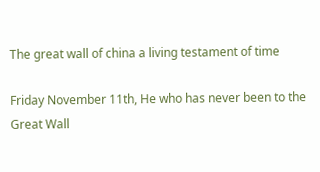The great wall of china a living testament of time

Friday November 11th, He who has never been to the Great Wall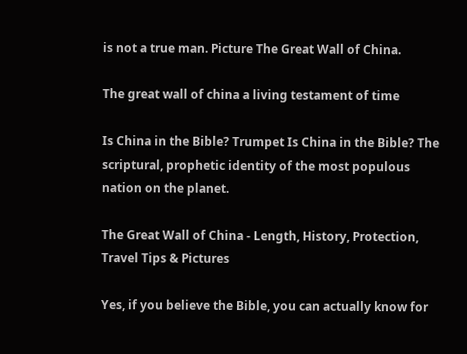is not a true man. Picture The Great Wall of China.

The great wall of china a living testament of time

Is China in the Bible? Trumpet Is China in the Bible? The scriptural, prophetic identity of the most populous nation on the planet.

The Great Wall of China - Length, History, Protection, Travel Tips & Pictures

Yes, if you believe the Bible, you can actually know for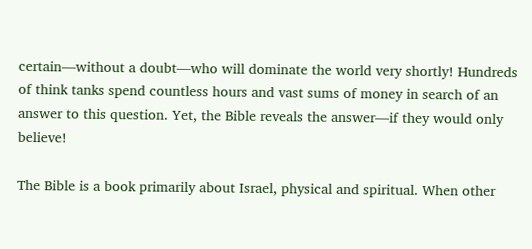certain—without a doubt—who will dominate the world very shortly! Hundreds of think tanks spend countless hours and vast sums of money in search of an answer to this question. Yet, the Bible reveals the answer—if they would only believe!

The Bible is a book primarily about Israel, physical and spiritual. When other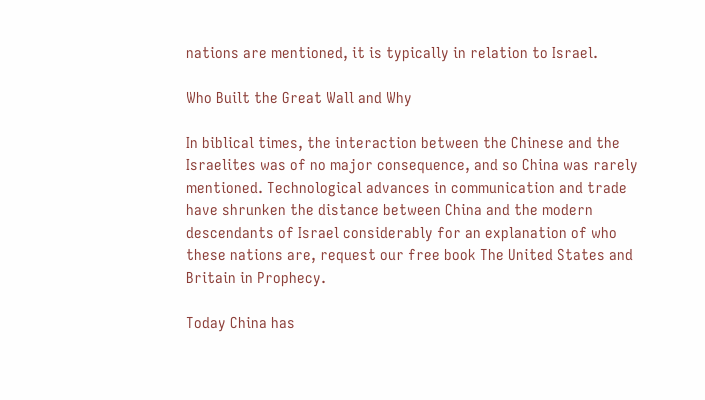nations are mentioned, it is typically in relation to Israel.

Who Built the Great Wall and Why

In biblical times, the interaction between the Chinese and the Israelites was of no major consequence, and so China was rarely mentioned. Technological advances in communication and trade have shrunken the distance between China and the modern descendants of Israel considerably for an explanation of who these nations are, request our free book The United States and Britain in Prophecy.

Today China has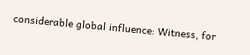considerable global influence: Witness, for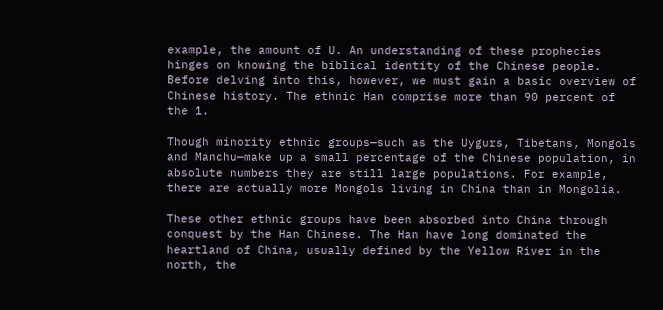example, the amount of U. An understanding of these prophecies hinges on knowing the biblical identity of the Chinese people. Before delving into this, however, we must gain a basic overview of Chinese history. The ethnic Han comprise more than 90 percent of the 1.

Though minority ethnic groups—such as the Uygurs, Tibetans, Mongols and Manchu—make up a small percentage of the Chinese population, in absolute numbers they are still large populations. For example, there are actually more Mongols living in China than in Mongolia.

These other ethnic groups have been absorbed into China through conquest by the Han Chinese. The Han have long dominated the heartland of China, usually defined by the Yellow River in the north, the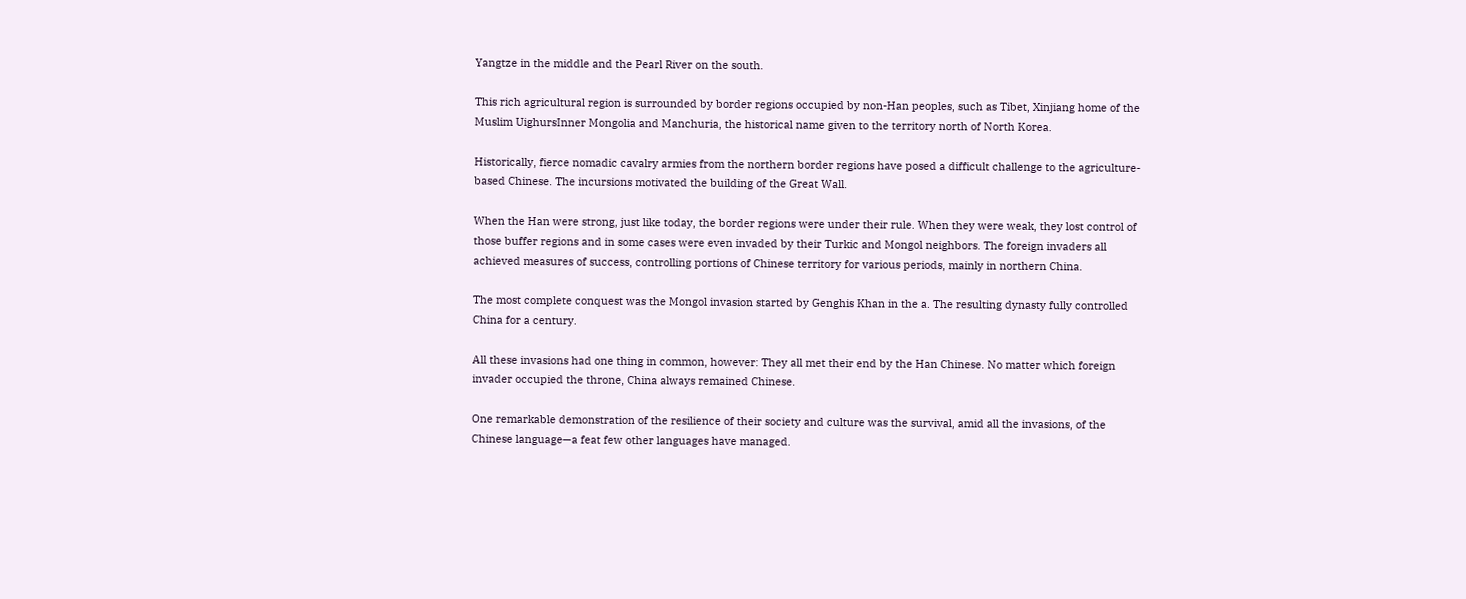Yangtze in the middle and the Pearl River on the south.

This rich agricultural region is surrounded by border regions occupied by non-Han peoples, such as Tibet, Xinjiang home of the Muslim UighursInner Mongolia and Manchuria, the historical name given to the territory north of North Korea.

Historically, fierce nomadic cavalry armies from the northern border regions have posed a difficult challenge to the agriculture-based Chinese. The incursions motivated the building of the Great Wall.

When the Han were strong, just like today, the border regions were under their rule. When they were weak, they lost control of those buffer regions and in some cases were even invaded by their Turkic and Mongol neighbors. The foreign invaders all achieved measures of success, controlling portions of Chinese territory for various periods, mainly in northern China.

The most complete conquest was the Mongol invasion started by Genghis Khan in the a. The resulting dynasty fully controlled China for a century.

All these invasions had one thing in common, however: They all met their end by the Han Chinese. No matter which foreign invader occupied the throne, China always remained Chinese.

One remarkable demonstration of the resilience of their society and culture was the survival, amid all the invasions, of the Chinese language—a feat few other languages have managed.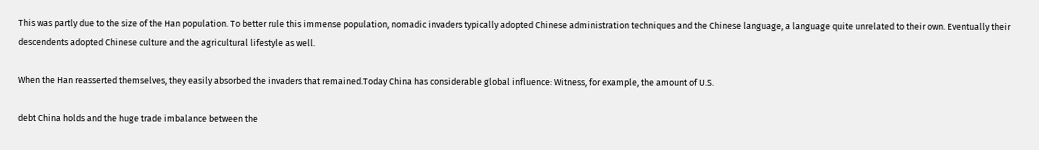This was partly due to the size of the Han population. To better rule this immense population, nomadic invaders typically adopted Chinese administration techniques and the Chinese language, a language quite unrelated to their own. Eventually their descendents adopted Chinese culture and the agricultural lifestyle as well.

When the Han reasserted themselves, they easily absorbed the invaders that remained.Today China has considerable global influence: Witness, for example, the amount of U.S.

debt China holds and the huge trade imbalance between the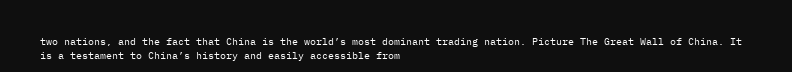two nations, and the fact that China is the world’s most dominant trading nation. Picture The Great Wall of China. It is a testament to China’s history and easily accessible from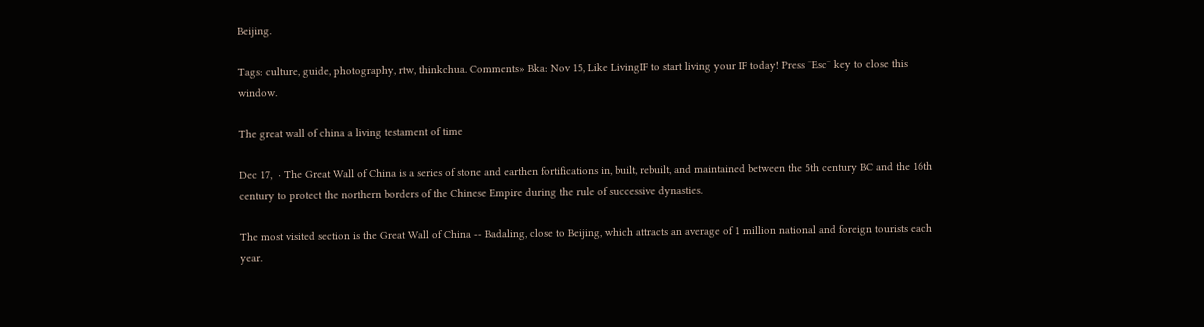Beijing.

Tags: culture, guide, photography, rtw, thinkchua. Comments» Bka: Nov 15, Like LivingIF to start living your IF today! Press ¨Esc¨ key to close this window.

The great wall of china a living testament of time

Dec 17,  · The Great Wall of China is a series of stone and earthen fortifications in, built, rebuilt, and maintained between the 5th century BC and the 16th century to protect the northern borders of the Chinese Empire during the rule of successive dynasties.

The most visited section is the Great Wall of China -- Badaling, close to Beijing, which attracts an average of 1 million national and foreign tourists each year.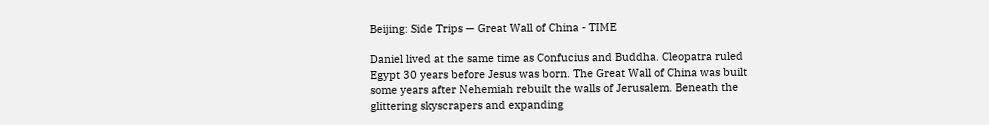Beijing: Side Trips — Great Wall of China - TIME

Daniel lived at the same time as Confucius and Buddha. Cleopatra ruled Egypt 30 years before Jesus was born. The Great Wall of China was built some years after Nehemiah rebuilt the walls of Jerusalem. Beneath the glittering skyscrapers and expanding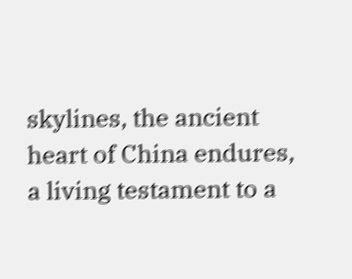skylines, the ancient heart of China endures, a living testament to a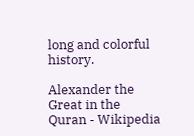long and colorful history.

Alexander the Great in the Quran - Wikipedia